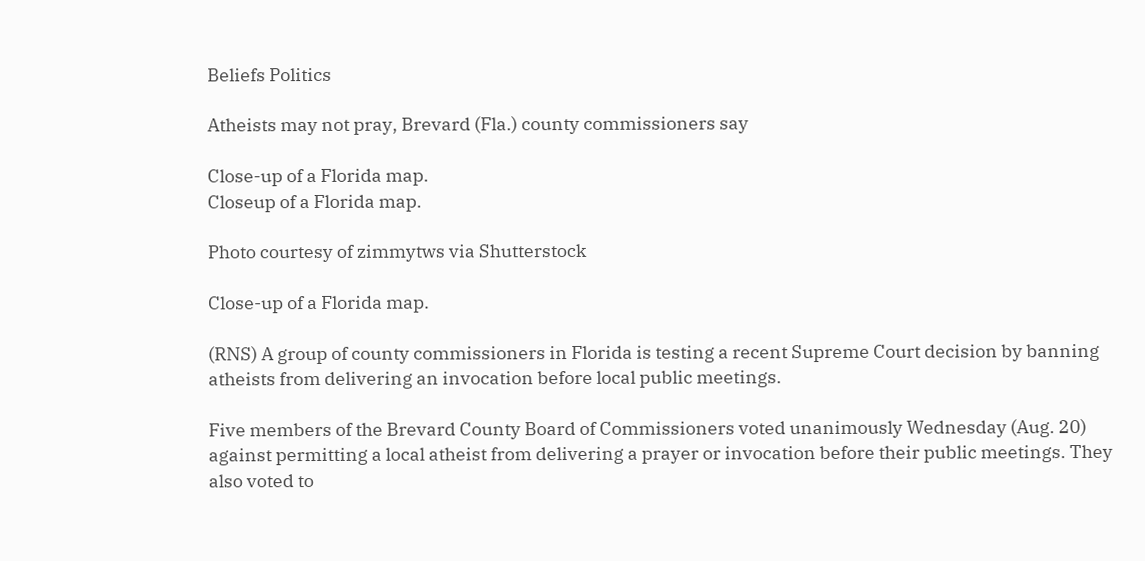Beliefs Politics

Atheists may not pray, Brevard (Fla.) county commissioners say

Close-up of a Florida map.
Closeup of a Florida map.

Photo courtesy of zimmytws via Shutterstock

Close-up of a Florida map.

(RNS) A group of county commissioners in Florida is testing a recent Supreme Court decision by banning atheists from delivering an invocation before local public meetings.

Five members of the Brevard County Board of Commissioners voted unanimously Wednesday (Aug. 20) against permitting a local atheist from delivering a prayer or invocation before their public meetings. They also voted to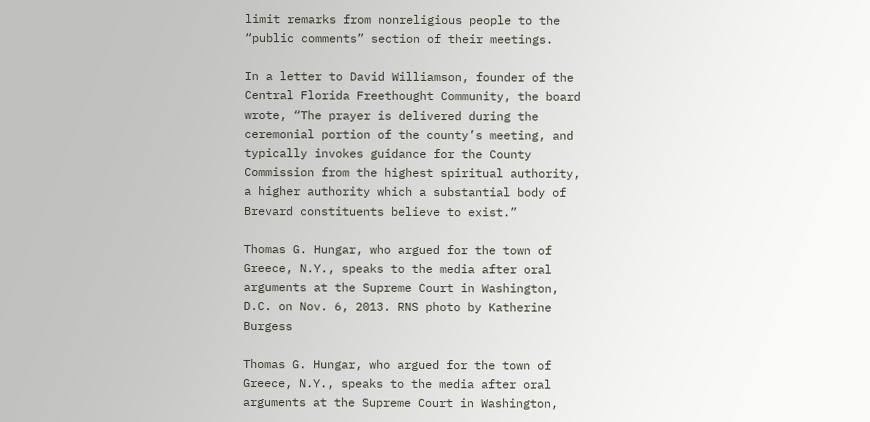limit remarks from nonreligious people to the “public comments” section of their meetings.

In a letter to David Williamson, founder of the Central Florida Freethought Community, the board wrote, “The prayer is delivered during the ceremonial portion of the county’s meeting, and typically invokes guidance for the County Commission from the highest spiritual authority, a higher authority which a substantial body of Brevard constituents believe to exist.”

Thomas G. Hungar, who argued for the town of Greece, N.Y., speaks to the media after oral arguments at the Supreme Court in Washington, D.C. on Nov. 6, 2013. RNS photo by Katherine Burgess

Thomas G. Hungar, who argued for the town of Greece, N.Y., speaks to the media after oral arguments at the Supreme Court in Washington,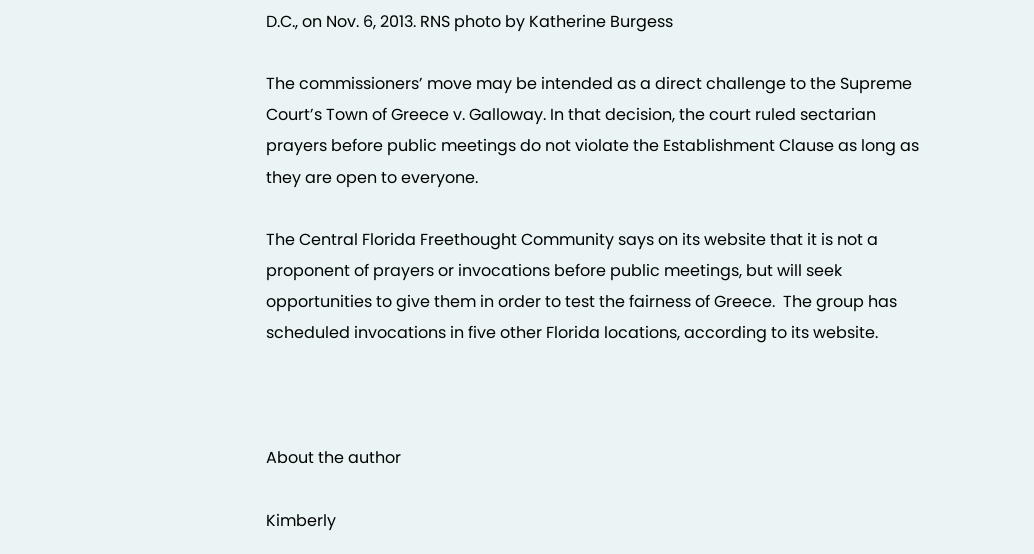D.C., on Nov. 6, 2013. RNS photo by Katherine Burgess

The commissioners’ move may be intended as a direct challenge to the Supreme Court’s Town of Greece v. Galloway. In that decision, the court ruled sectarian prayers before public meetings do not violate the Establishment Clause as long as they are open to everyone.

The Central Florida Freethought Community says on its website that it is not a proponent of prayers or invocations before public meetings, but will seek opportunities to give them in order to test the fairness of Greece.  The group has scheduled invocations in five other Florida locations, according to its website.



About the author

Kimberly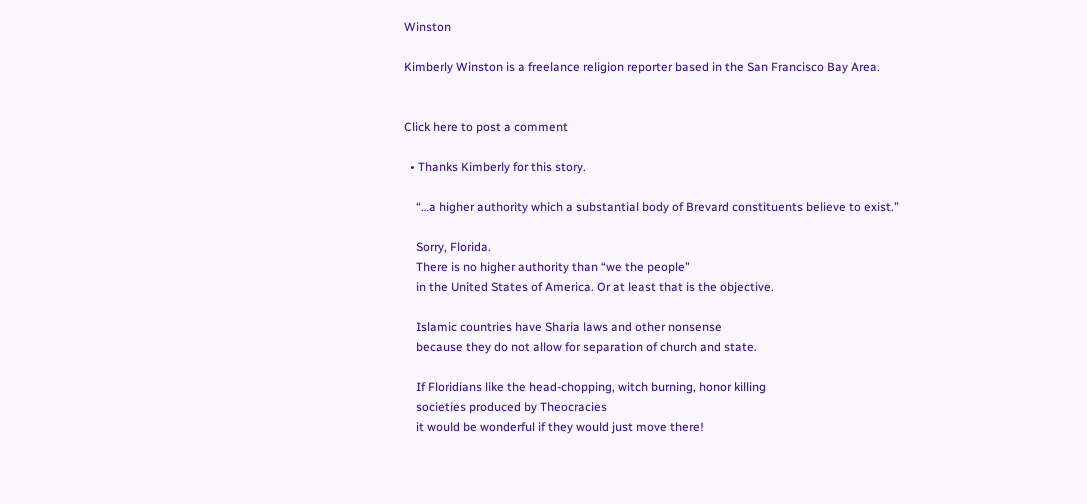Winston

Kimberly Winston is a freelance religion reporter based in the San Francisco Bay Area.


Click here to post a comment

  • Thanks Kimberly for this story.

    “…a higher authority which a substantial body of Brevard constituents believe to exist.”

    Sorry, Florida.
    There is no higher authority than “we the people”
    in the United States of America. Or at least that is the objective.

    Islamic countries have Sharia laws and other nonsense
    because they do not allow for separation of church and state.

    If Floridians like the head-chopping, witch burning, honor killing
    societies produced by Theocracies
    it would be wonderful if they would just move there!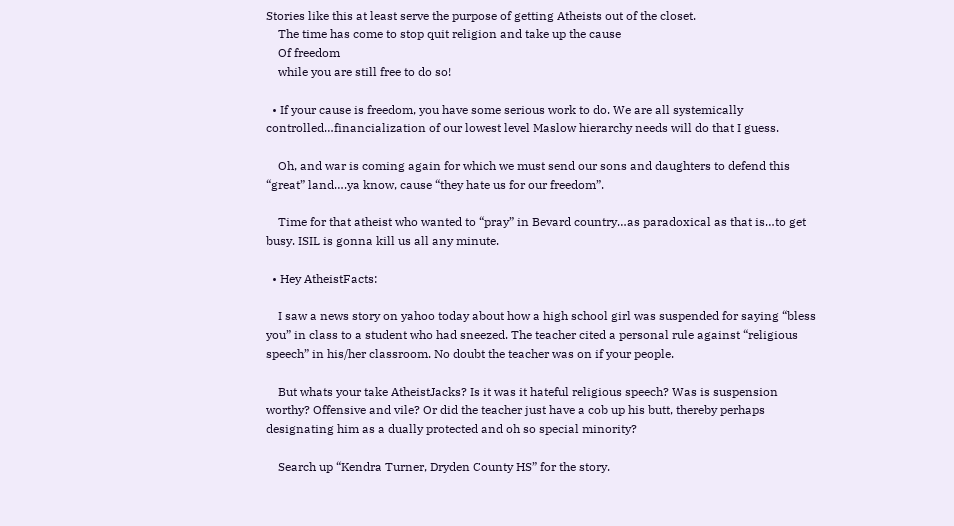Stories like this at least serve the purpose of getting Atheists out of the closet.
    The time has come to stop quit religion and take up the cause
    Of freedom
    while you are still free to do so!

  • If your cause is freedom, you have some serious work to do. We are all systemically controlled…financialization of our lowest level Maslow hierarchy needs will do that I guess.

    Oh, and war is coming again for which we must send our sons and daughters to defend this “great” land….ya know, cause “they hate us for our freedom”.

    Time for that atheist who wanted to “pray” in Bevard country…as paradoxical as that is…to get busy. ISIL is gonna kill us all any minute.

  • Hey AtheistFacts:

    I saw a news story on yahoo today about how a high school girl was suspended for saying “bless you” in class to a student who had sneezed. The teacher cited a personal rule against “religious speech” in his/her classroom. No doubt the teacher was on if your people.

    But whats your take AtheistJacks? Is it was it hateful religious speech? Was is suspension worthy? Offensive and vile? Or did the teacher just have a cob up his butt, thereby perhaps designating him as a dually protected and oh so special minority?

    Search up “Kendra Turner, Dryden County HS” for the story.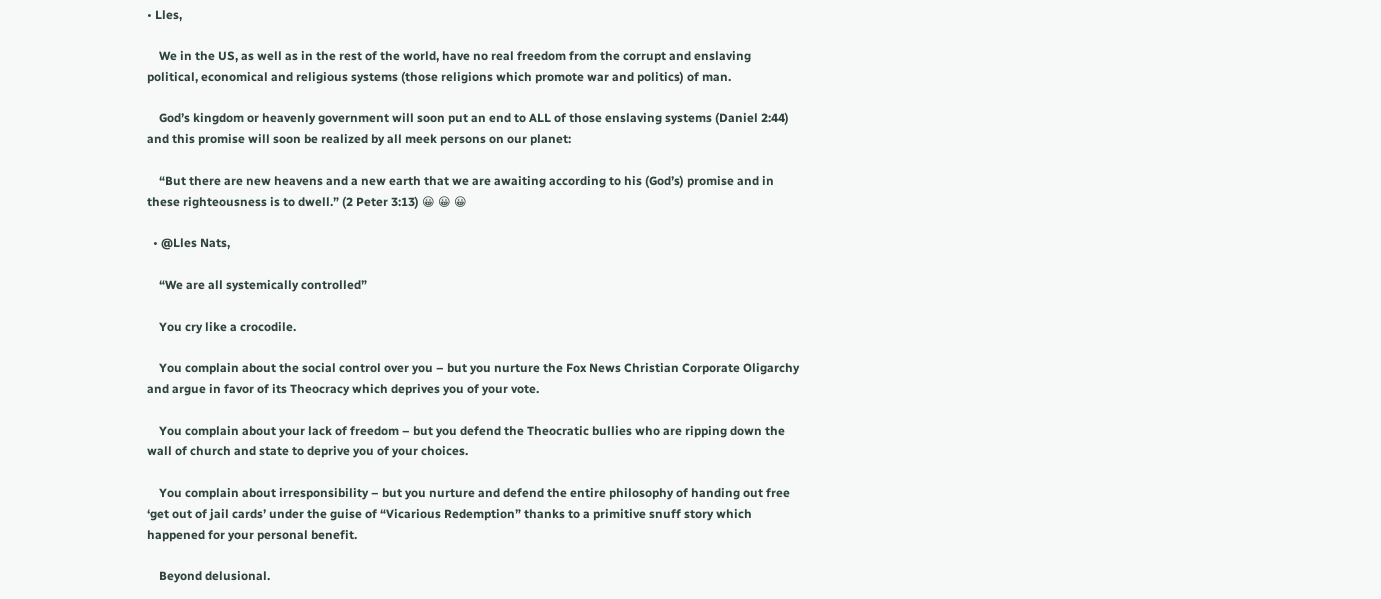• Lles,

    We in the US, as well as in the rest of the world, have no real freedom from the corrupt and enslaving political, economical and religious systems (those religions which promote war and politics) of man.

    God’s kingdom or heavenly government will soon put an end to ALL of those enslaving systems (Daniel 2:44) and this promise will soon be realized by all meek persons on our planet:

    “But there are new heavens and a new earth that we are awaiting according to his (God’s) promise and in these righteousness is to dwell.” (2 Peter 3:13) 😀 😀 😀

  • @Lles Nats,

    “We are all systemically controlled”

    You cry like a crocodile.

    You complain about the social control over you – but you nurture the Fox News Christian Corporate Oligarchy and argue in favor of its Theocracy which deprives you of your vote.

    You complain about your lack of freedom – but you defend the Theocratic bullies who are ripping down the wall of church and state to deprive you of your choices.

    You complain about irresponsibility – but you nurture and defend the entire philosophy of handing out free ‘get out of jail cards’ under the guise of “Vicarious Redemption” thanks to a primitive snuff story which happened for your personal benefit.

    Beyond delusional.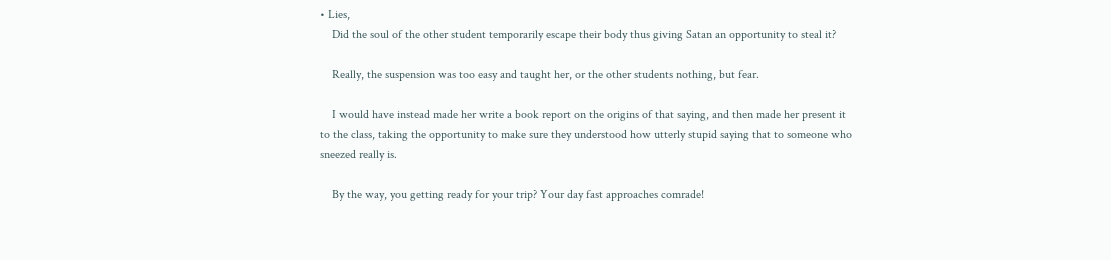• Lies,
    Did the soul of the other student temporarily escape their body thus giving Satan an opportunity to steal it?

    Really, the suspension was too easy and taught her, or the other students nothing, but fear.

    I would have instead made her write a book report on the origins of that saying, and then made her present it to the class, taking the opportunity to make sure they understood how utterly stupid saying that to someone who sneezed really is.

    By the way, you getting ready for your trip? Your day fast approaches comrade!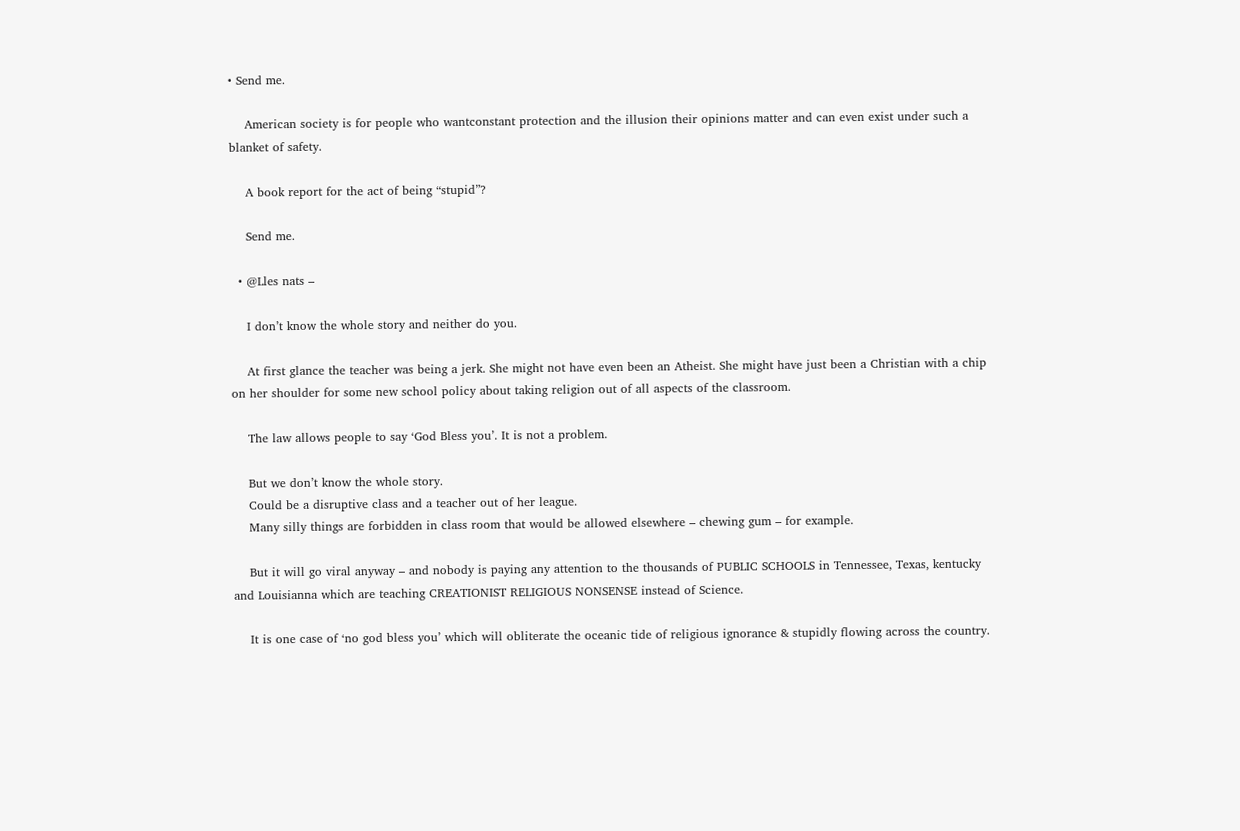• Send me.

    American society is for people who wantconstant protection and the illusion their opinions matter and can even exist under such a blanket of safety.

    A book report for the act of being “stupid”?

    Send me.

  • @Lles nats –

    I don’t know the whole story and neither do you.

    At first glance the teacher was being a jerk. She might not have even been an Atheist. She might have just been a Christian with a chip on her shoulder for some new school policy about taking religion out of all aspects of the classroom.

    The law allows people to say ‘God Bless you’. It is not a problem.

    But we don’t know the whole story.
    Could be a disruptive class and a teacher out of her league.
    Many silly things are forbidden in class room that would be allowed elsewhere – chewing gum – for example.

    But it will go viral anyway – and nobody is paying any attention to the thousands of PUBLIC SCHOOLS in Tennessee, Texas, kentucky and Louisianna which are teaching CREATIONIST RELIGIOUS NONSENSE instead of Science.

    It is one case of ‘no god bless you’ which will obliterate the oceanic tide of religious ignorance & stupidly flowing across the country.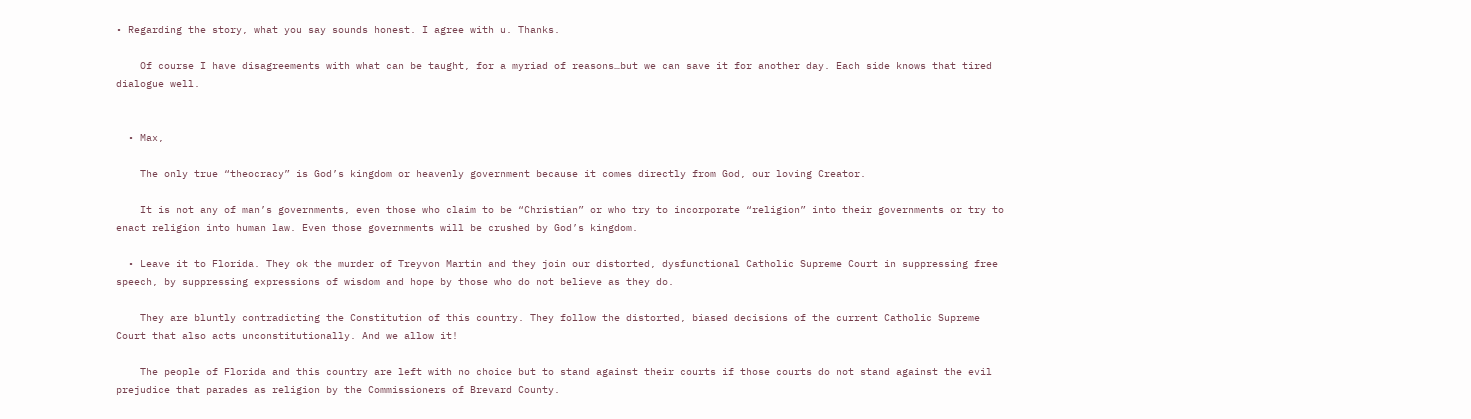• Regarding the story, what you say sounds honest. I agree with u. Thanks.

    Of course I have disagreements with what can be taught, for a myriad of reasons…but we can save it for another day. Each side knows that tired dialogue well.


  • Max,

    The only true “theocracy” is God’s kingdom or heavenly government because it comes directly from God, our loving Creator.

    It is not any of man’s governments, even those who claim to be “Christian” or who try to incorporate “religion” into their governments or try to enact religion into human law. Even those governments will be crushed by God’s kingdom.

  • Leave it to Florida. They ok the murder of Treyvon Martin and they join our distorted, dysfunctional Catholic Supreme Court in suppressing free speech, by suppressing expressions of wisdom and hope by those who do not believe as they do.

    They are bluntly contradicting the Constitution of this country. They follow the distorted, biased decisions of the current Catholic Supreme Court that also acts unconstitutionally. And we allow it!

    The people of Florida and this country are left with no choice but to stand against their courts if those courts do not stand against the evil prejudice that parades as religion by the Commissioners of Brevard County.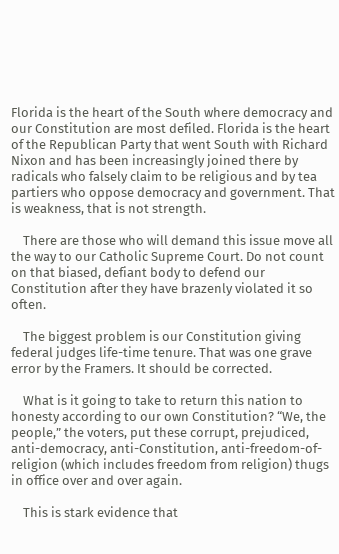Florida is the heart of the South where democracy and our Constitution are most defiled. Florida is the heart of the Republican Party that went South with Richard Nixon and has been increasingly joined there by radicals who falsely claim to be religious and by tea partiers who oppose democracy and government. That is weakness, that is not strength.

    There are those who will demand this issue move all the way to our Catholic Supreme Court. Do not count on that biased, defiant body to defend our Constitution after they have brazenly violated it so often.

    The biggest problem is our Constitution giving federal judges life-time tenure. That was one grave error by the Framers. It should be corrected.

    What is it going to take to return this nation to honesty according to our own Constitution? “We, the people,” the voters, put these corrupt, prejudiced, anti-democracy, anti-Constitution, anti-freedom-of-religion (which includes freedom from religion) thugs in office over and over again.

    This is stark evidence that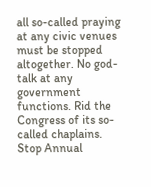all so-called praying at any civic venues must be stopped altogether. No god-talk at any government functions. Rid the Congress of its so-called chaplains. Stop Annual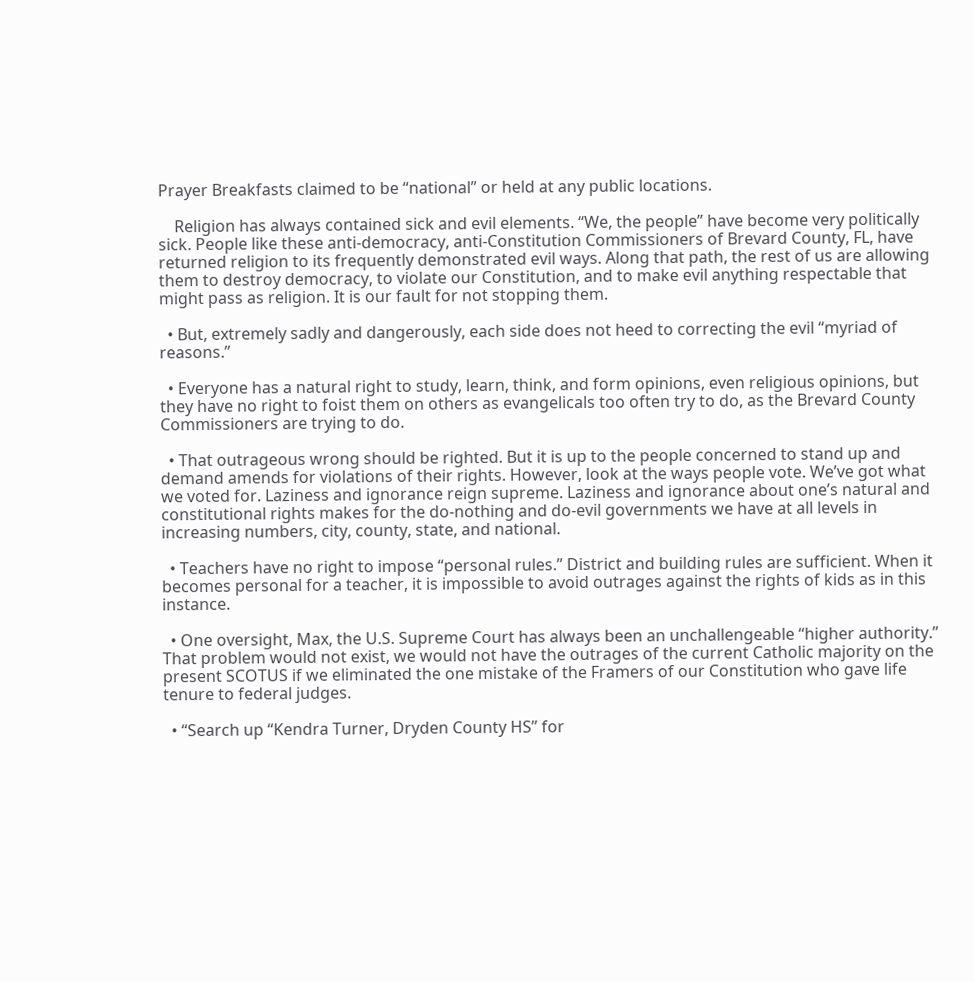Prayer Breakfasts claimed to be “national” or held at any public locations.

    Religion has always contained sick and evil elements. “We, the people” have become very politically sick. People like these anti-democracy, anti-Constitution Commissioners of Brevard County, FL, have returned religion to its frequently demonstrated evil ways. Along that path, the rest of us are allowing them to destroy democracy, to violate our Constitution, and to make evil anything respectable that might pass as religion. It is our fault for not stopping them.

  • But, extremely sadly and dangerously, each side does not heed to correcting the evil “myriad of reasons.”

  • Everyone has a natural right to study, learn, think, and form opinions, even religious opinions, but they have no right to foist them on others as evangelicals too often try to do, as the Brevard County Commissioners are trying to do.

  • That outrageous wrong should be righted. But it is up to the people concerned to stand up and demand amends for violations of their rights. However, look at the ways people vote. We’ve got what we voted for. Laziness and ignorance reign supreme. Laziness and ignorance about one’s natural and constitutional rights makes for the do-nothing and do-evil governments we have at all levels in increasing numbers, city, county, state, and national.

  • Teachers have no right to impose “personal rules.” District and building rules are sufficient. When it becomes personal for a teacher, it is impossible to avoid outrages against the rights of kids as in this instance.

  • One oversight, Max, the U.S. Supreme Court has always been an unchallengeable “higher authority.” That problem would not exist, we would not have the outrages of the current Catholic majority on the present SCOTUS if we eliminated the one mistake of the Framers of our Constitution who gave life tenure to federal judges.

  • “Search up “Kendra Turner, Dryden County HS” for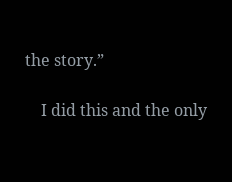the story.”

    I did this and the only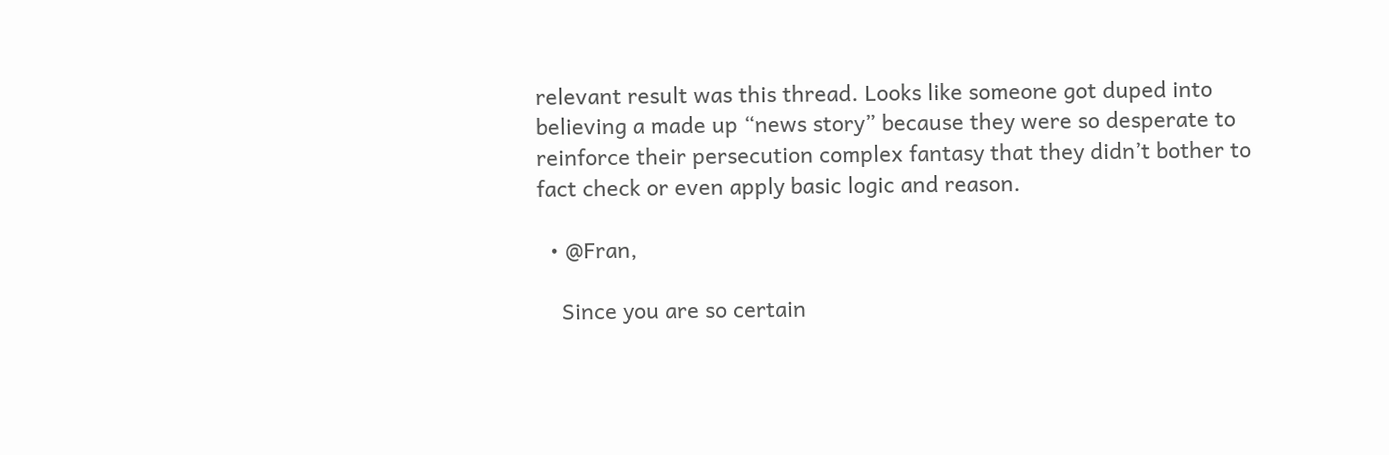relevant result was this thread. Looks like someone got duped into believing a made up “news story” because they were so desperate to reinforce their persecution complex fantasy that they didn’t bother to fact check or even apply basic logic and reason.

  • @Fran,

    Since you are so certain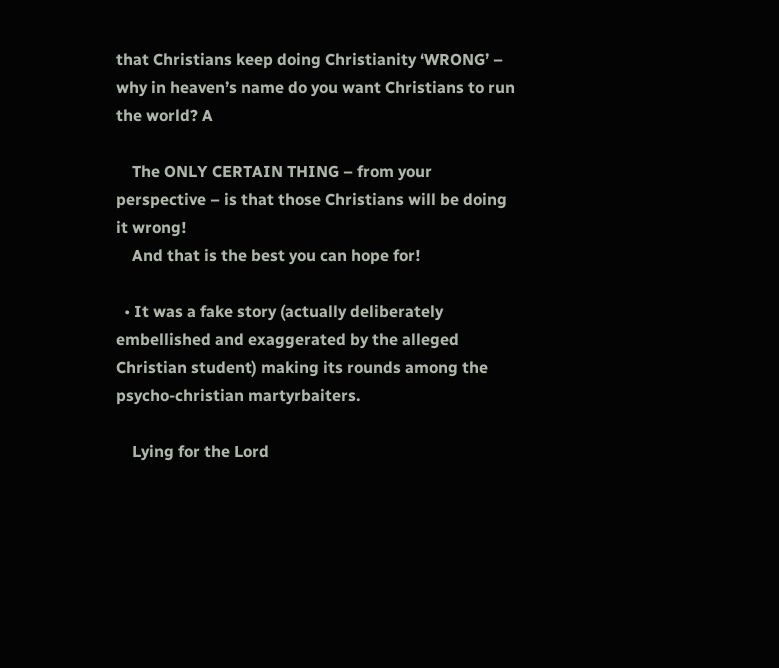that Christians keep doing Christianity ‘WRONG’ – why in heaven’s name do you want Christians to run the world? A

    The ONLY CERTAIN THING – from your perspective – is that those Christians will be doing it wrong!
    And that is the best you can hope for!

  • It was a fake story (actually deliberately embellished and exaggerated by the alleged Christian student) making its rounds among the psycho-christian martyrbaiters.

    Lying for the Lord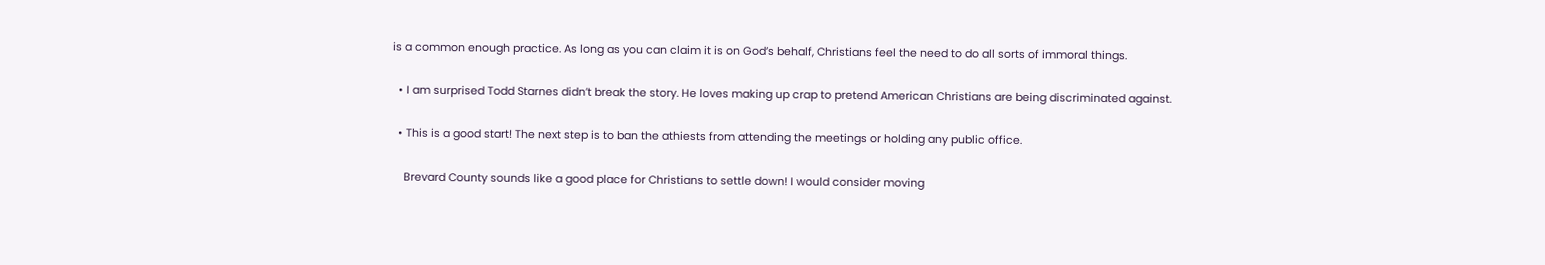is a common enough practice. As long as you can claim it is on God’s behalf, Christians feel the need to do all sorts of immoral things.

  • I am surprised Todd Starnes didn’t break the story. He loves making up crap to pretend American Christians are being discriminated against.

  • This is a good start! The next step is to ban the athiests from attending the meetings or holding any public office.

    Brevard County sounds like a good place for Christians to settle down! I would consider moving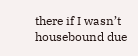there if I wasn’t housebound due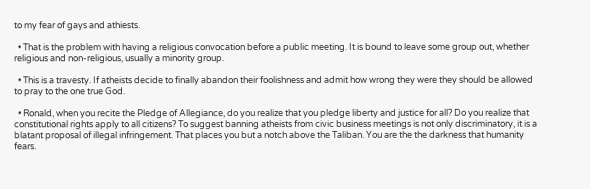to my fear of gays and athiests.

  • That is the problem with having a religious convocation before a public meeting. It is bound to leave some group out, whether religious and non-religious, usually a minority group.

  • This is a travesty. If atheists decide to finally abandon their foolishness and admit how wrong they were they should be allowed to pray to the one true God.

  • Ronald, when you recite the Pledge of Allegiance, do you realize that you pledge liberty and justice for all? Do you realize that constitutional rights apply to all citizens? To suggest banning atheists from civic business meetings is not only discriminatory, it is a blatant proposal of illegal infringement. That places you but a notch above the Taliban. You are the the darkness that humanity fears.